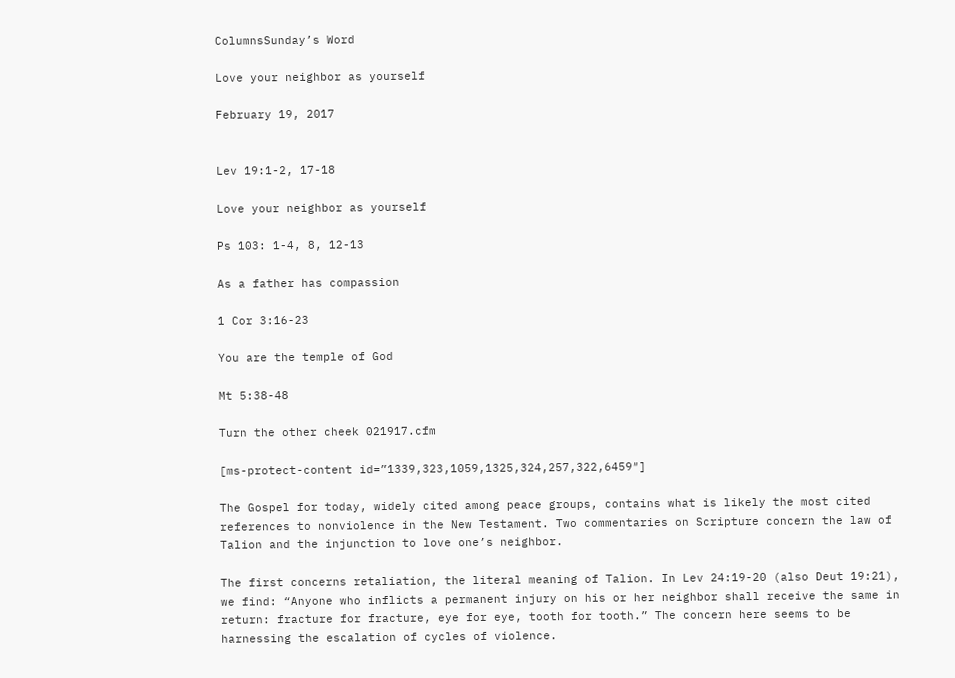ColumnsSunday’s Word

Love your neighbor as yourself

February 19, 2017


Lev 19:1-2, 17-18

Love your neighbor as yourself

Ps 103: 1-4, 8, 12-13

As a father has compassion

1 Cor 3:16-23

You are the temple of God

Mt 5:38-48

Turn the other cheek 021917.cfm

[ms-protect-content id=”1339,323,1059,1325,324,257,322,6459″]

The Gospel for today, widely cited among peace groups, contains what is likely the most cited references to nonviolence in the New Testament. Two commentaries on Scripture concern the law of Talion and the injunction to love one’s neighbor.

The first concerns retaliation, the literal meaning of Talion. In Lev 24:19-20 (also Deut 19:21), we find: “Anyone who inflicts a permanent injury on his or her neighbor shall receive the same in return: fracture for fracture, eye for eye, tooth for tooth.” The concern here seems to be harnessing the escalation of cycles of violence.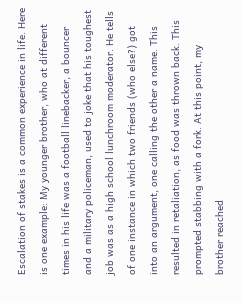Escalation of stakes is a common experience in life. Here is one example: My younger brother, who at different times in his life was a football linebacker, a bouncer and a military policeman, used to joke that his toughest job was as a high school lunchroom moderator. He tells of one instance in which two friends (who else?) got into an argument, one calling the other a name. This resulted in retaliation, as food was thrown back. This prompted stabbing with a fork. At this point, my brother reached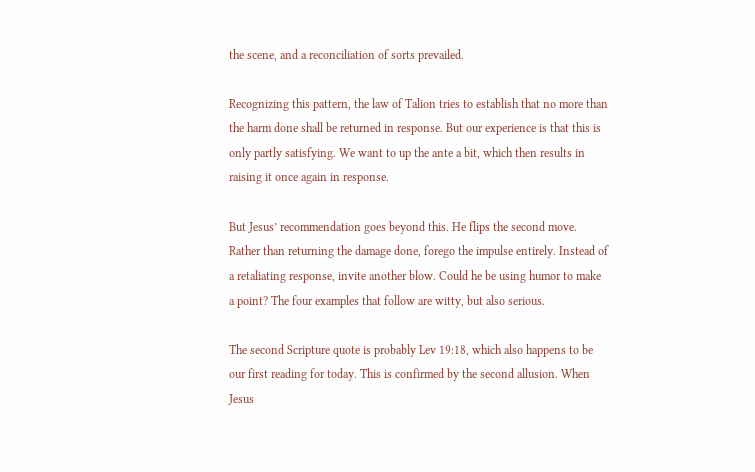the scene, and a reconciliation of sorts prevailed.

Recognizing this pattern, the law of Talion tries to establish that no more than the harm done shall be returned in response. But our experience is that this is only partly satisfying. We want to up the ante a bit, which then results in raising it once again in response.

But Jesus’ recommendation goes beyond this. He flips the second move. Rather than returning the damage done, forego the impulse entirely. Instead of a retaliating response, invite another blow. Could he be using humor to make a point? The four examples that follow are witty, but also serious.

The second Scripture quote is probably Lev 19:18, which also happens to be our first reading for today. This is confirmed by the second allusion. When Jesus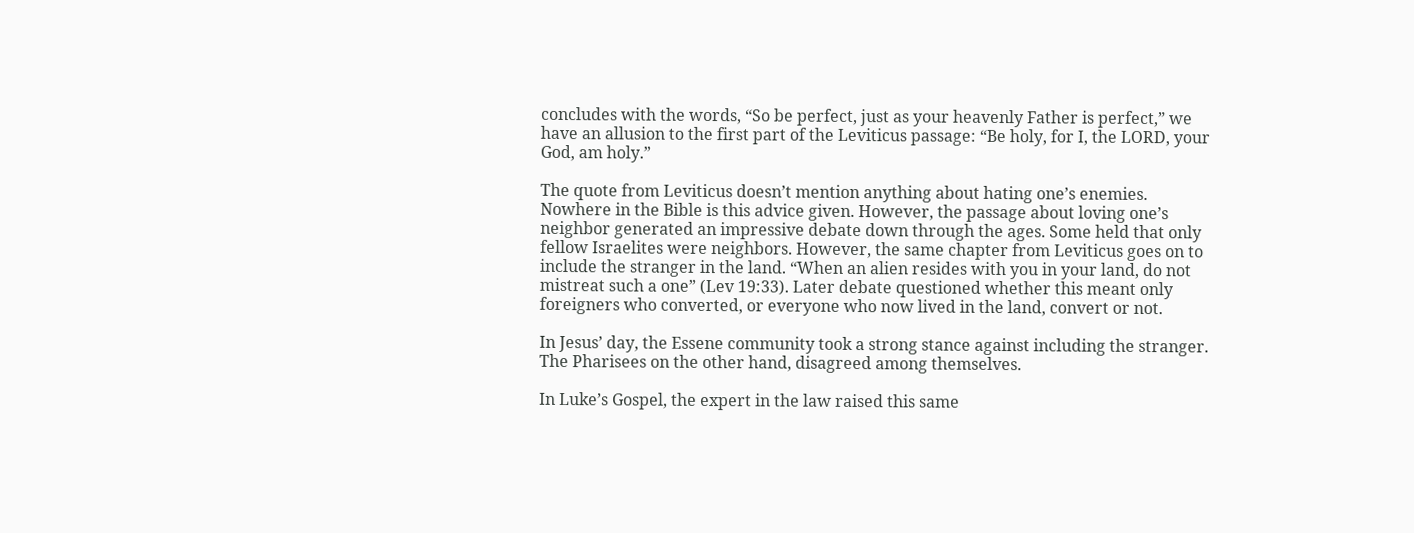concludes with the words, “So be perfect, just as your heavenly Father is perfect,” we have an allusion to the first part of the Leviticus passage: “Be holy, for I, the LORD, your God, am holy.”

The quote from Leviticus doesn’t mention anything about hating one’s enemies. Nowhere in the Bible is this advice given. However, the passage about loving one’s neighbor generated an impressive debate down through the ages. Some held that only fellow Israelites were neighbors. However, the same chapter from Leviticus goes on to include the stranger in the land. “When an alien resides with you in your land, do not mistreat such a one” (Lev 19:33). Later debate questioned whether this meant only foreigners who converted, or everyone who now lived in the land, convert or not.

In Jesus’ day, the Essene community took a strong stance against including the stranger. The Pharisees on the other hand, disagreed among themselves.

In Luke’s Gospel, the expert in the law raised this same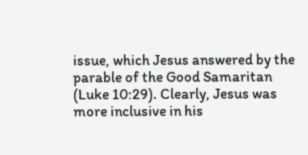issue, which Jesus answered by the parable of the Good Samaritan (Luke 10:29). Clearly, Jesus was more inclusive in his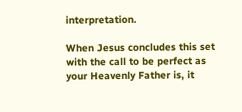interpretation.

When Jesus concludes this set with the call to be perfect as your Heavenly Father is, it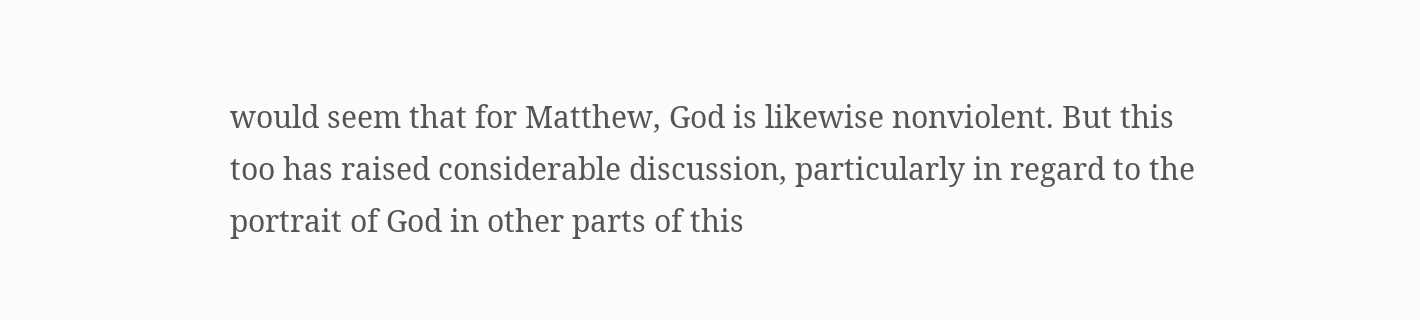would seem that for Matthew, God is likewise nonviolent. But this too has raised considerable discussion, particularly in regard to the portrait of God in other parts of this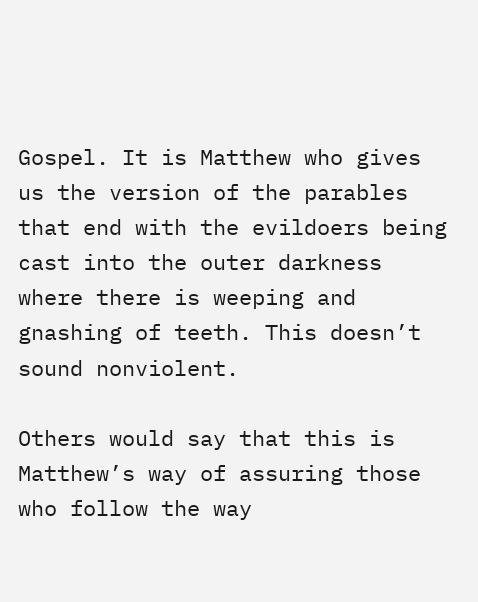Gospel. It is Matthew who gives us the version of the parables that end with the evildoers being cast into the outer darkness where there is weeping and gnashing of teeth. This doesn’t sound nonviolent.

Others would say that this is Matthew’s way of assuring those who follow the way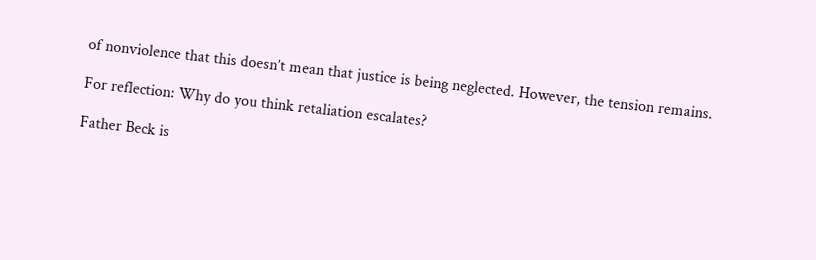of nonviolence that this doesn’t mean that justice is being neglected. However, the tension remains.

For reflection: Why do you think retaliation escalates?

Father Beck is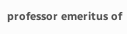professor emeritus of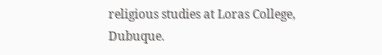religious studies at Loras College, Dubuque.